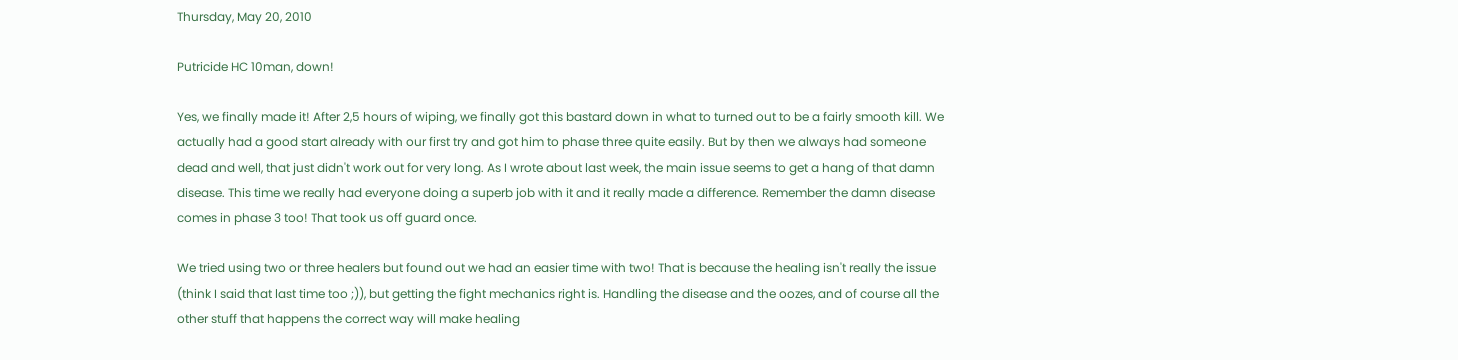Thursday, May 20, 2010

Putricide HC 10man, down!

Yes, we finally made it! After 2,5 hours of wiping, we finally got this bastard down in what to turned out to be a fairly smooth kill. We actually had a good start already with our first try and got him to phase three quite easily. But by then we always had someone dead and well, that just didn't work out for very long. As I wrote about last week, the main issue seems to get a hang of that damn disease. This time we really had everyone doing a superb job with it and it really made a difference. Remember the damn disease comes in phase 3 too! That took us off guard once.

We tried using two or three healers but found out we had an easier time with two! That is because the healing isn't really the issue (think I said that last time too ;)), but getting the fight mechanics right is. Handling the disease and the oozes, and of course all the other stuff that happens the correct way will make healing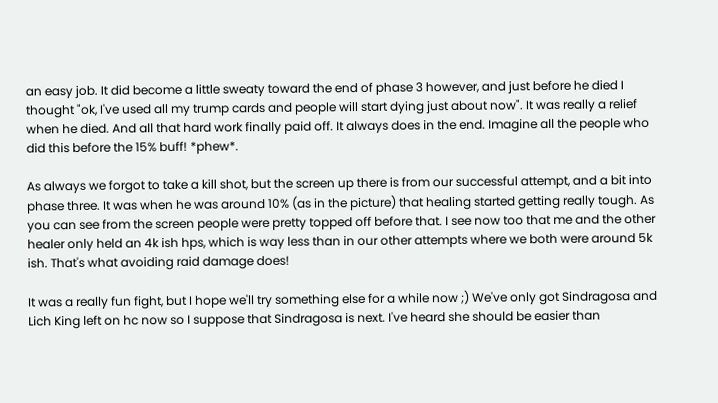an easy job. It did become a little sweaty toward the end of phase 3 however, and just before he died I thought "ok, I've used all my trump cards and people will start dying just about now". It was really a relief when he died. And all that hard work finally paid off. It always does in the end. Imagine all the people who did this before the 15% buff! *phew*.

As always we forgot to take a kill shot, but the screen up there is from our successful attempt, and a bit into phase three. It was when he was around 10% (as in the picture) that healing started getting really tough. As you can see from the screen people were pretty topped off before that. I see now too that me and the other healer only held an 4k ish hps, which is way less than in our other attempts where we both were around 5k ish. That's what avoiding raid damage does!

It was a really fun fight, but I hope we'll try something else for a while now ;) We've only got Sindragosa and Lich King left on hc now so I suppose that Sindragosa is next. I've heard she should be easier than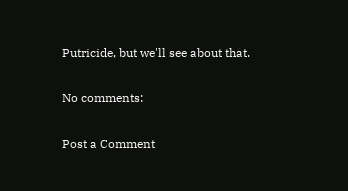Putricide, but we'll see about that.

No comments:

Post a Comment